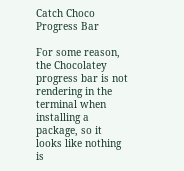Catch Choco Progress Bar

For some reason, the Chocolatey progress bar is not rendering in the terminal when installing a package, so it looks like nothing is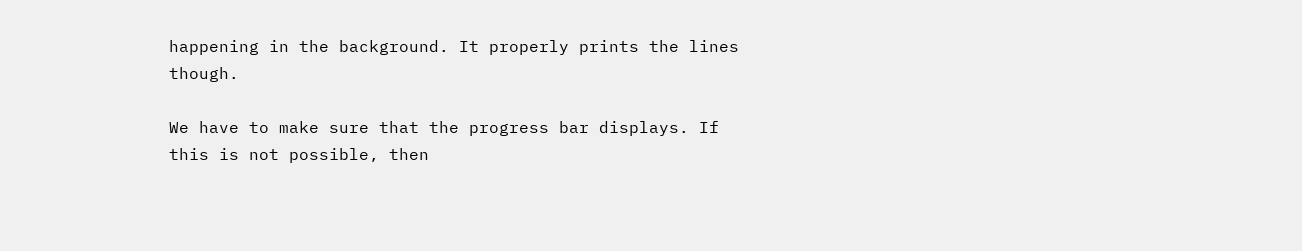happening in the background. It properly prints the lines though.

We have to make sure that the progress bar displays. If this is not possible, then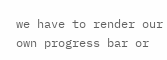we have to render our own progress bar or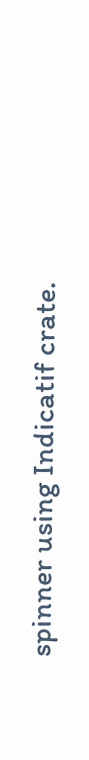spinner using Indicatif crate.